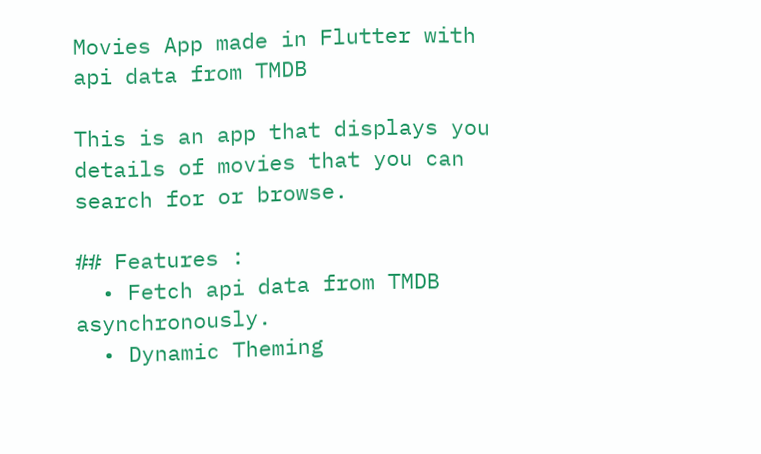Movies App made in Flutter with api data from TMDB

This is an app that displays you details of movies that you can search for or browse.

## Features :
  • Fetch api data from TMDB asynchronously.
  • Dynamic Theming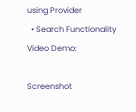using Provider
  • Search Functionality
Video Demo:

Screenshot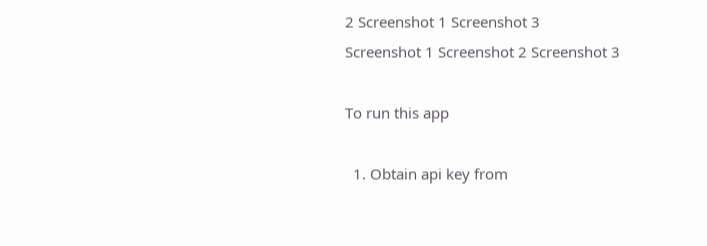2 Screenshot 1 Screenshot 3
Screenshot 1 Screenshot 2 Screenshot 3

To run this app

  1. Obtain api key from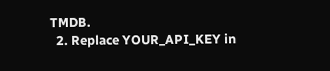TMDB.
  2. Replace YOUR_API_KEY in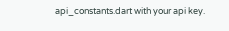api_constants.dart with your api key.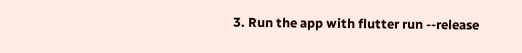3. Run the app with flutter run --release